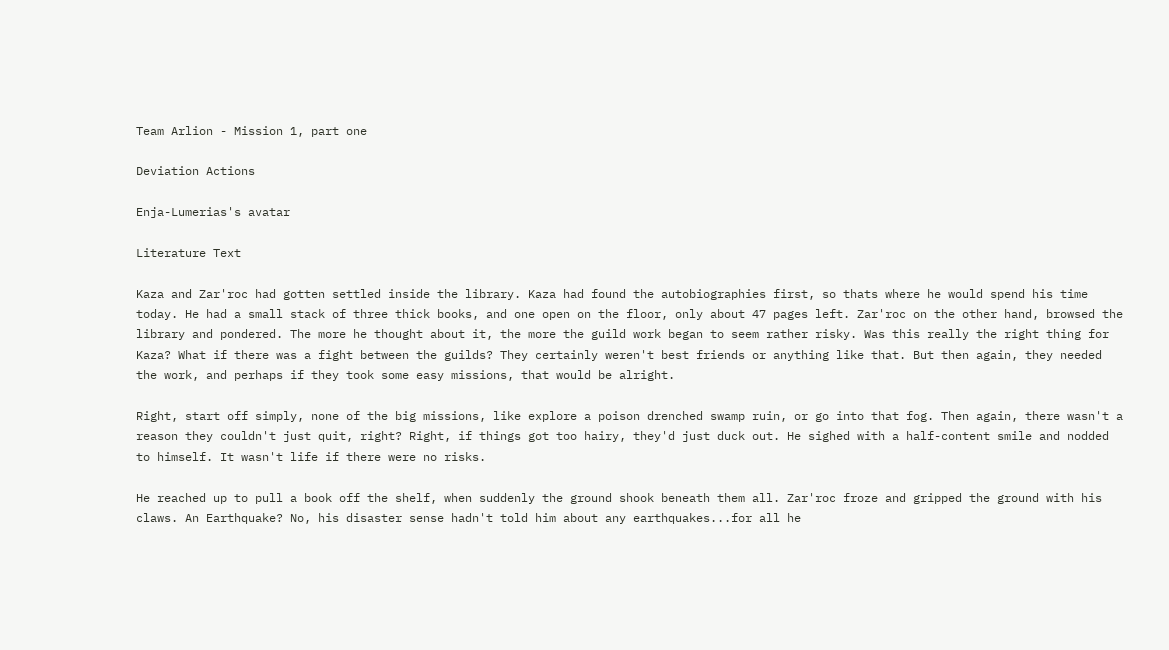Team Arlion - Mission 1, part one

Deviation Actions

Enja-Lumerias's avatar

Literature Text

Kaza and Zar'roc had gotten settled inside the library. Kaza had found the autobiographies first, so thats where he would spend his time today. He had a small stack of three thick books, and one open on the floor, only about 47 pages left. Zar'roc on the other hand, browsed the library and pondered. The more he thought about it, the more the guild work began to seem rather risky. Was this really the right thing for Kaza? What if there was a fight between the guilds? They certainly weren't best friends or anything like that. But then again, they needed the work, and perhaps if they took some easy missions, that would be alright.

Right, start off simply, none of the big missions, like explore a poison drenched swamp ruin, or go into that fog. Then again, there wasn't a reason they couldn't just quit, right? Right, if things got too hairy, they'd just duck out. He sighed with a half-content smile and nodded to himself. It wasn't life if there were no risks.

He reached up to pull a book off the shelf, when suddenly the ground shook beneath them all. Zar'roc froze and gripped the ground with his claws. An Earthquake? No, his disaster sense hadn't told him about any earthquakes...for all he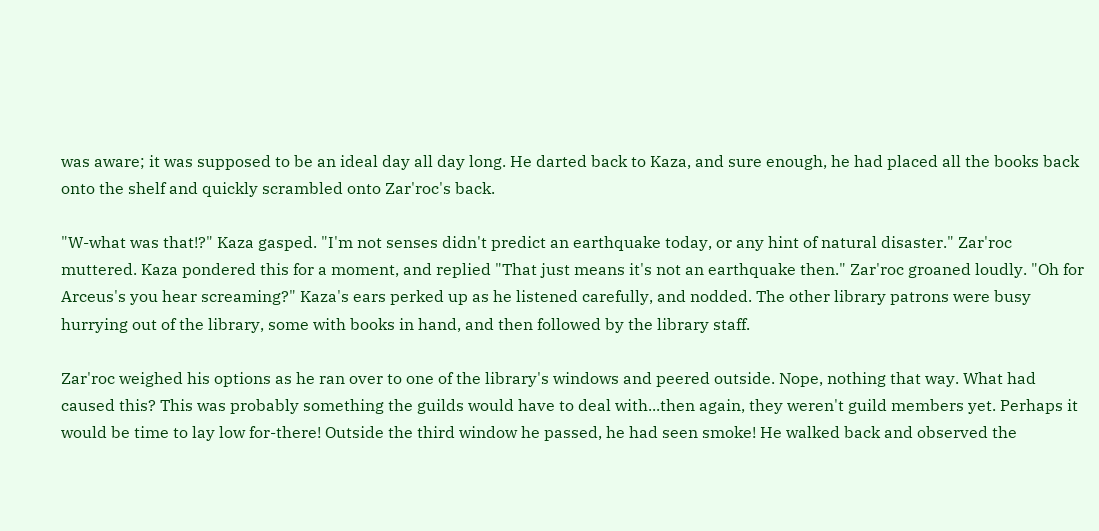was aware; it was supposed to be an ideal day all day long. He darted back to Kaza, and sure enough, he had placed all the books back onto the shelf and quickly scrambled onto Zar'roc's back.

"W-what was that!?" Kaza gasped. "I'm not senses didn't predict an earthquake today, or any hint of natural disaster." Zar'roc muttered. Kaza pondered this for a moment, and replied "That just means it's not an earthquake then." Zar'roc groaned loudly. "Oh for Arceus's you hear screaming?" Kaza's ears perked up as he listened carefully, and nodded. The other library patrons were busy hurrying out of the library, some with books in hand, and then followed by the library staff.

Zar'roc weighed his options as he ran over to one of the library's windows and peered outside. Nope, nothing that way. What had caused this? This was probably something the guilds would have to deal with...then again, they weren't guild members yet. Perhaps it would be time to lay low for-there! Outside the third window he passed, he had seen smoke! He walked back and observed the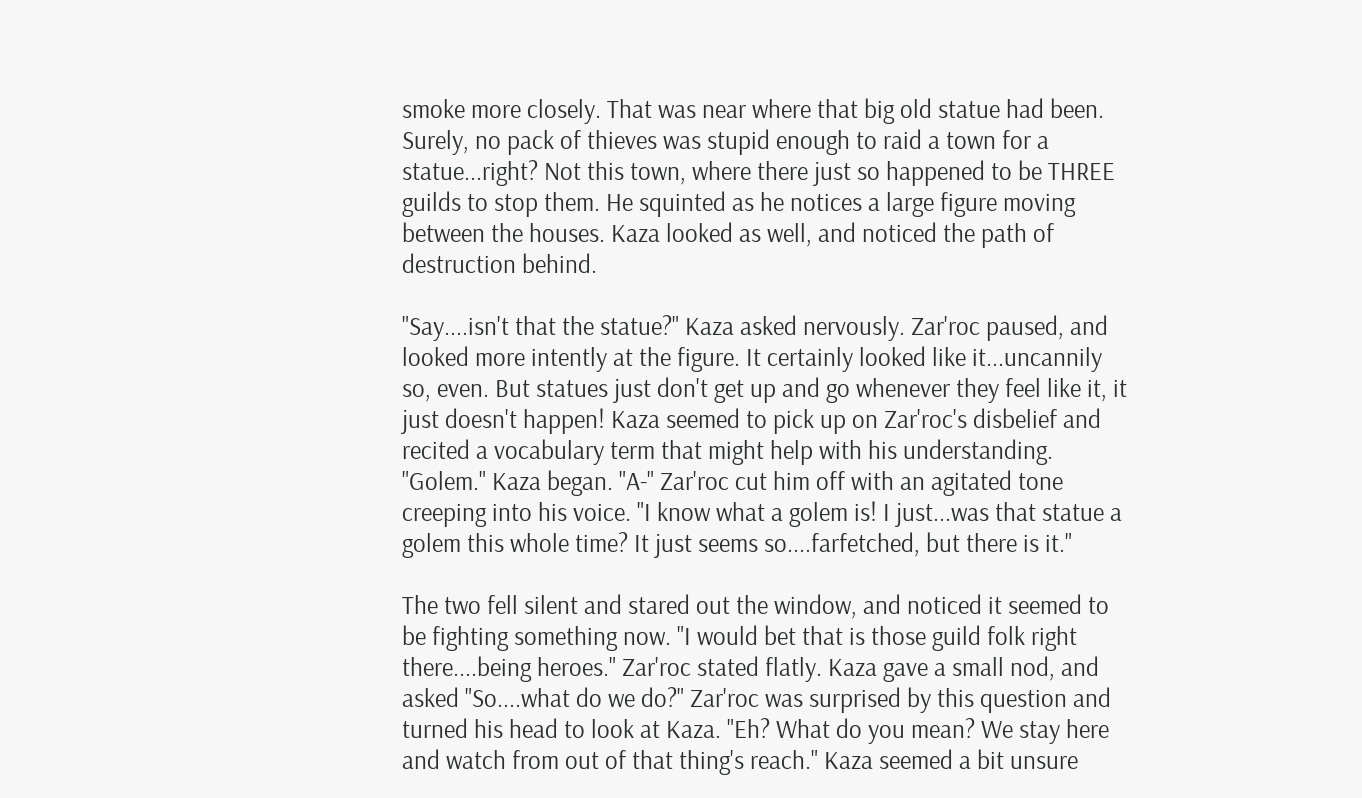smoke more closely. That was near where that big old statue had been. Surely, no pack of thieves was stupid enough to raid a town for a statue...right? Not this town, where there just so happened to be THREE guilds to stop them. He squinted as he notices a large figure moving between the houses. Kaza looked as well, and noticed the path of destruction behind.

"Say....isn't that the statue?" Kaza asked nervously. Zar'roc paused, and looked more intently at the figure. It certainly looked like it...uncannily so, even. But statues just don't get up and go whenever they feel like it, it just doesn't happen! Kaza seemed to pick up on Zar'roc's disbelief and recited a vocabulary term that might help with his understanding. "Golem." Kaza began. "A-" Zar'roc cut him off with an agitated tone creeping into his voice. "I know what a golem is! I just...was that statue a golem this whole time? It just seems so....farfetched, but there is it."

The two fell silent and stared out the window, and noticed it seemed to be fighting something now. "I would bet that is those guild folk right there....being heroes." Zar'roc stated flatly. Kaza gave a small nod, and asked "So....what do we do?" Zar'roc was surprised by this question and turned his head to look at Kaza. "Eh? What do you mean? We stay here and watch from out of that thing's reach." Kaza seemed a bit unsure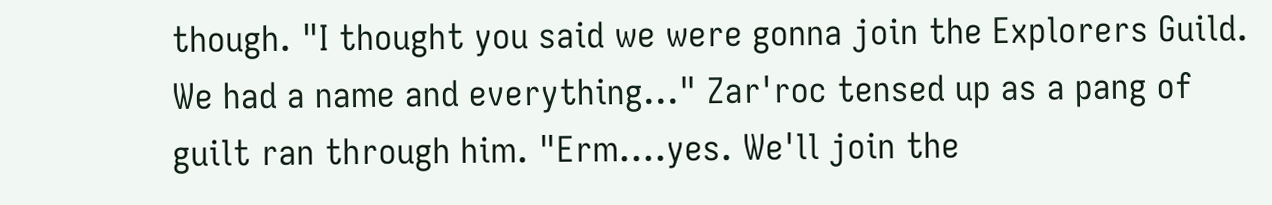though. "I thought you said we were gonna join the Explorers Guild. We had a name and everything..." Zar'roc tensed up as a pang of guilt ran through him. "Erm....yes. We'll join the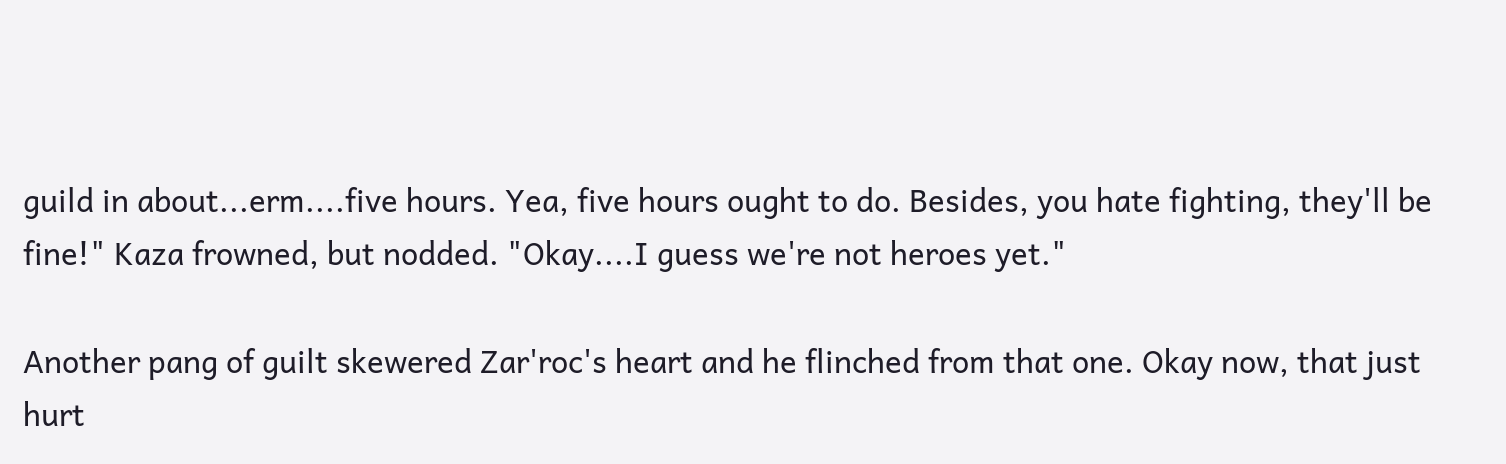guild in about...erm....five hours. Yea, five hours ought to do. Besides, you hate fighting, they'll be fine!" Kaza frowned, but nodded. "Okay....I guess we're not heroes yet."

Another pang of guilt skewered Zar'roc's heart and he flinched from that one. Okay now, that just hurt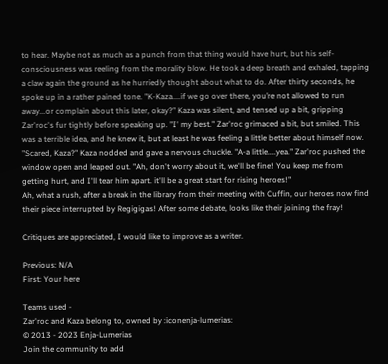to hear. Maybe not as much as a punch from that thing would have hurt, but his self-consciousness was reeling from the morality blow. He took a deep breath and exhaled, tapping a claw again the ground as he hurriedly thought about what to do. After thirty seconds, he spoke up in a rather pained tone. "K-Kaza....if we go over there, you’re not allowed to run away...or complain about this later, okay?" Kaza was silent, and tensed up a bit, gripping Zar'roc's fur tightly before speaking up. "I' my best." Zar'roc grimaced a bit, but smiled. This was a terrible idea, and he knew it, but at least he was feeling a little better about himself now. "Scared, Kaza?" Kaza nodded and gave a nervous chuckle. "A-a little....yea." Zar'roc pushed the window open and leaped out. "Ah, don't worry about it, we'll be fine! You keep me from getting hurt, and I'll tear him apart. it'll be a great start for rising heroes!"
Ah, what a rush, after a break in the library from their meeting with Cuffin, our heroes now find their piece interrupted by Regigigas! After some debate, looks like their joining the fray!

Critiques are appreciated, I would like to improve as a writer.

Previous: N/A
First: Your here

Teams used -
Zar'roc and Kaza belong to, owned by :iconenja-lumerias:
© 2013 - 2023 Enja-Lumerias
Join the community to add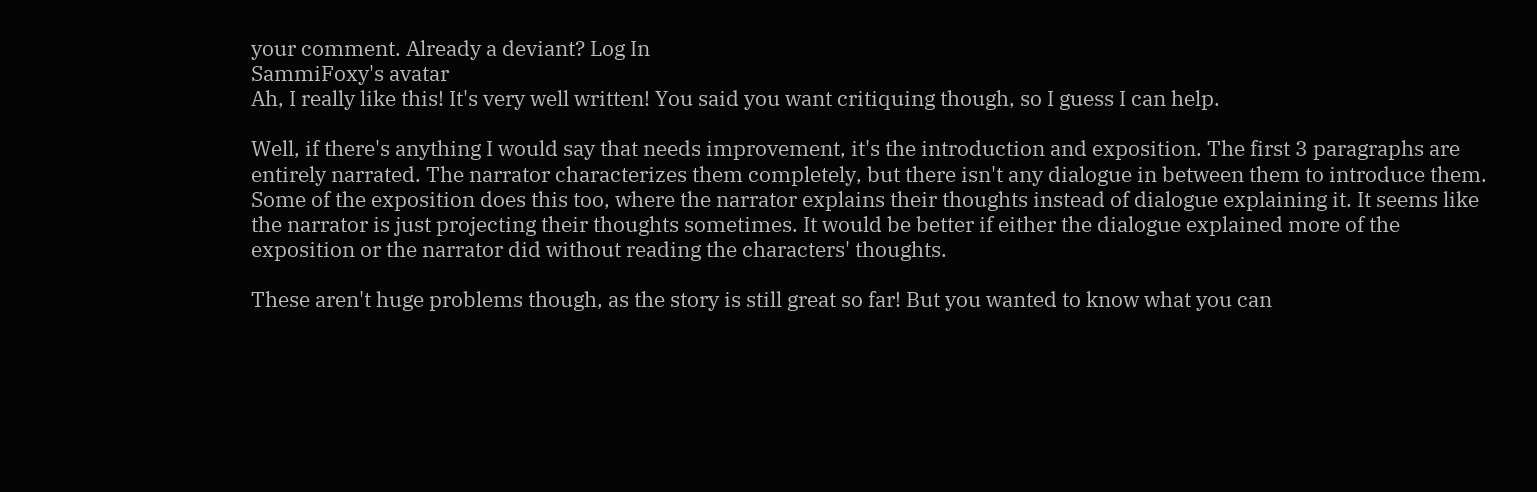your comment. Already a deviant? Log In
SammiFoxy's avatar
Ah, I really like this! It's very well written! You said you want critiquing though, so I guess I can help.

Well, if there's anything I would say that needs improvement, it's the introduction and exposition. The first 3 paragraphs are entirely narrated. The narrator characterizes them completely, but there isn't any dialogue in between them to introduce them. Some of the exposition does this too, where the narrator explains their thoughts instead of dialogue explaining it. It seems like the narrator is just projecting their thoughts sometimes. It would be better if either the dialogue explained more of the exposition or the narrator did without reading the characters' thoughts.

These aren't huge problems though, as the story is still great so far! But you wanted to know what you can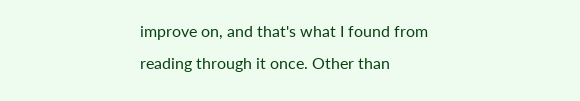improve on, and that's what I found from reading through it once. Other than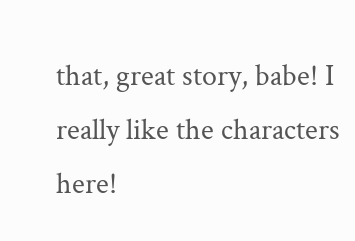that, great story, babe! I really like the characters here!